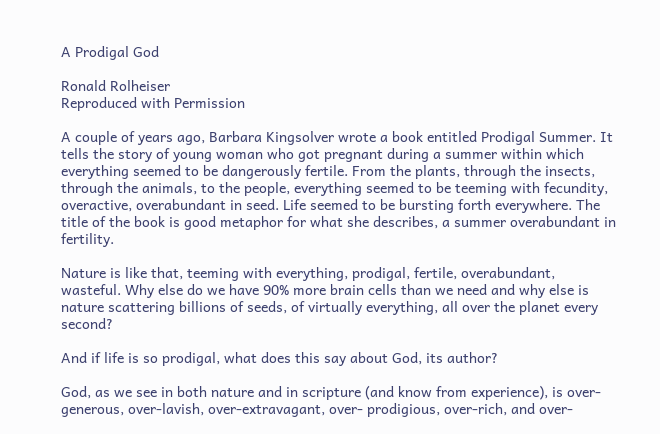A Prodigal God

Ronald Rolheiser
Reproduced with Permission

A couple of years ago, Barbara Kingsolver wrote a book entitled Prodigal Summer. It tells the story of young woman who got pregnant during a summer within which everything seemed to be dangerously fertile. From the plants, through the insects, through the animals, to the people, everything seemed to be teeming with fecundity, overactive, overabundant in seed. Life seemed to be bursting forth everywhere. The title of the book is good metaphor for what she describes, a summer overabundant in fertility.

Nature is like that, teeming with everything, prodigal, fertile, overabundant, wasteful. Why else do we have 90% more brain cells than we need and why else is nature scattering billions of seeds, of virtually everything, all over the planet every second?

And if life is so prodigal, what does this say about God, its author?

God, as we see in both nature and in scripture (and know from experience), is over-generous, over-lavish, over-extravagant, over- prodigious, over-rich, and over-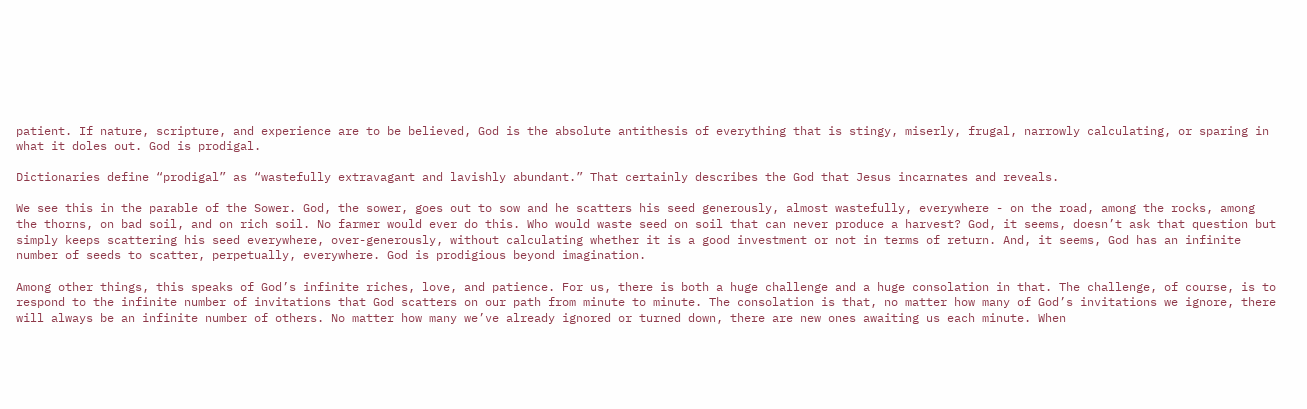patient. If nature, scripture, and experience are to be believed, God is the absolute antithesis of everything that is stingy, miserly, frugal, narrowly calculating, or sparing in what it doles out. God is prodigal.

Dictionaries define “prodigal” as “wastefully extravagant and lavishly abundant.” That certainly describes the God that Jesus incarnates and reveals.

We see this in the parable of the Sower. God, the sower, goes out to sow and he scatters his seed generously, almost wastefully, everywhere - on the road, among the rocks, among the thorns, on bad soil, and on rich soil. No farmer would ever do this. Who would waste seed on soil that can never produce a harvest? God, it seems, doesn’t ask that question but simply keeps scattering his seed everywhere, over-generously, without calculating whether it is a good investment or not in terms of return. And, it seems, God has an infinite number of seeds to scatter, perpetually, everywhere. God is prodigious beyond imagination.

Among other things, this speaks of God’s infinite riches, love, and patience. For us, there is both a huge challenge and a huge consolation in that. The challenge, of course, is to respond to the infinite number of invitations that God scatters on our path from minute to minute. The consolation is that, no matter how many of God’s invitations we ignore, there will always be an infinite number of others. No matter how many we’ve already ignored or turned down, there are new ones awaiting us each minute. When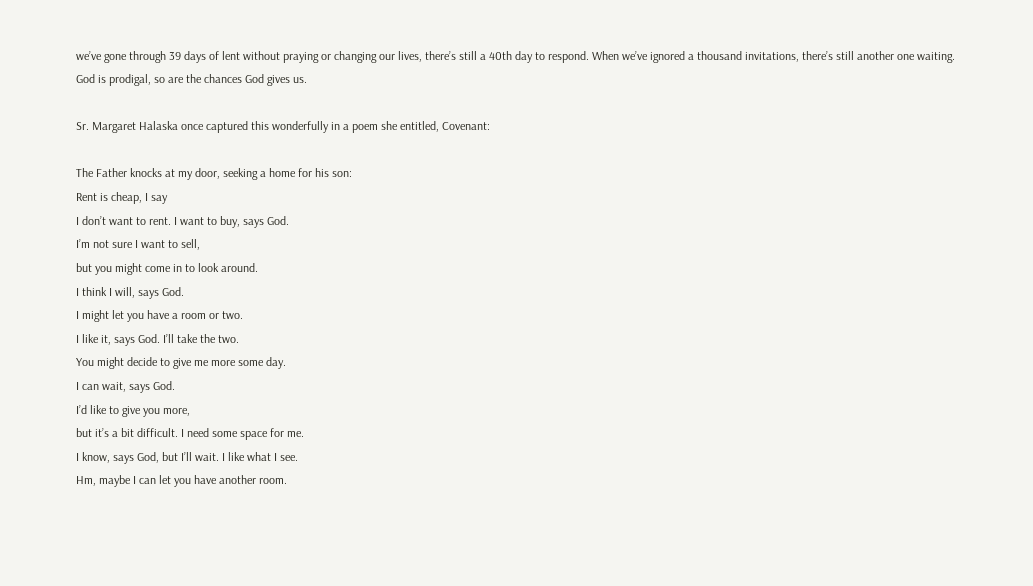we’ve gone through 39 days of lent without praying or changing our lives, there’s still a 40th day to respond. When we’ve ignored a thousand invitations, there’s still another one waiting. God is prodigal, so are the chances God gives us.

Sr. Margaret Halaska once captured this wonderfully in a poem she entitled, Covenant:

The Father knocks at my door, seeking a home for his son:
Rent is cheap, I say
I don’t want to rent. I want to buy, says God.
I’m not sure I want to sell,
but you might come in to look around.
I think I will, says God.
I might let you have a room or two.
I like it, says God. I’ll take the two.
You might decide to give me more some day.
I can wait, says God.
I’d like to give you more,
but it’s a bit difficult. I need some space for me.
I know, says God, but I’ll wait. I like what I see.
Hm, maybe I can let you have another room.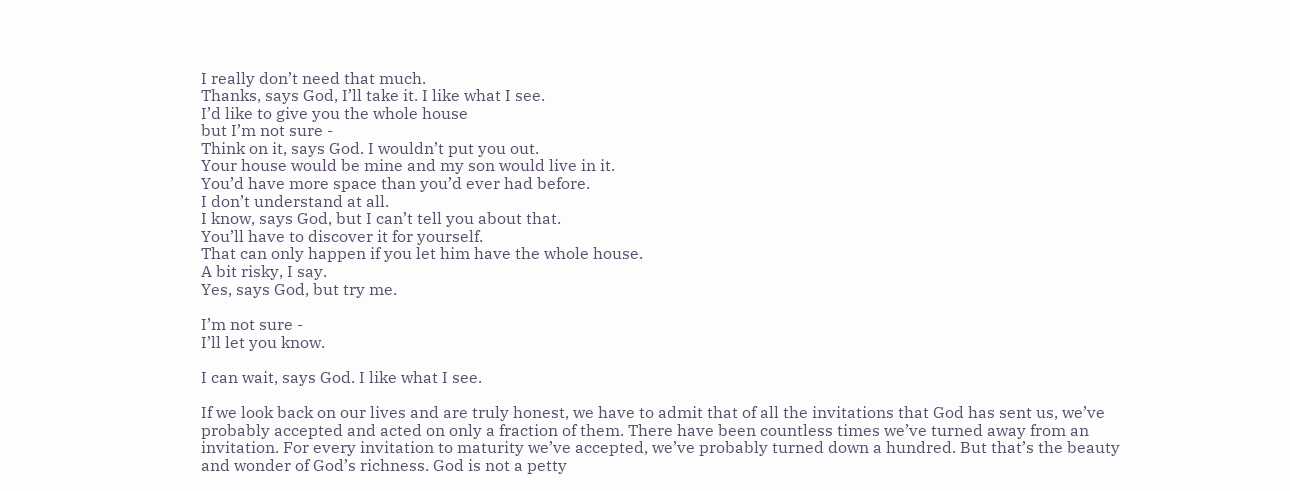I really don’t need that much.
Thanks, says God, I’ll take it. I like what I see.
I’d like to give you the whole house
but I’m not sure -
Think on it, says God. I wouldn’t put you out.
Your house would be mine and my son would live in it.
You’d have more space than you’d ever had before.
I don’t understand at all.
I know, says God, but I can’t tell you about that.
You’ll have to discover it for yourself.
That can only happen if you let him have the whole house.
A bit risky, I say.
Yes, says God, but try me.

I’m not sure -
I’ll let you know.

I can wait, says God. I like what I see.

If we look back on our lives and are truly honest, we have to admit that of all the invitations that God has sent us, we’ve probably accepted and acted on only a fraction of them. There have been countless times we’ve turned away from an invitation. For every invitation to maturity we’ve accepted, we’ve probably turned down a hundred. But that’s the beauty and wonder of God’s richness. God is not a petty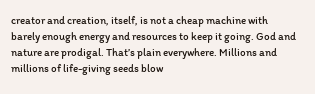creator and creation, itself, is not a cheap machine with barely enough energy and resources to keep it going. God and nature are prodigal. That’s plain everywhere. Millions and millions of life-giving seeds blow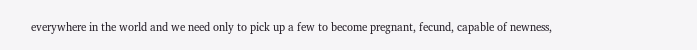everywhere in the world and we need only to pick up a few to become pregnant, fecund, capable of newness,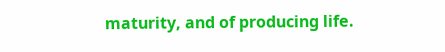maturity, and of producing life.